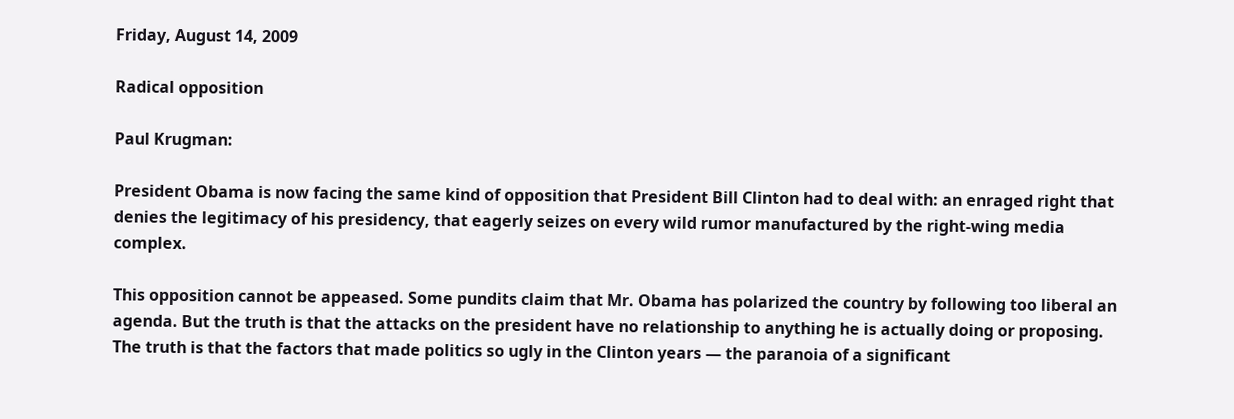Friday, August 14, 2009

Radical opposition

Paul Krugman:

President Obama is now facing the same kind of opposition that President Bill Clinton had to deal with: an enraged right that denies the legitimacy of his presidency, that eagerly seizes on every wild rumor manufactured by the right-wing media complex.

This opposition cannot be appeased. Some pundits claim that Mr. Obama has polarized the country by following too liberal an agenda. But the truth is that the attacks on the president have no relationship to anything he is actually doing or proposing.
The truth is that the factors that made politics so ugly in the Clinton years — the paranoia of a significant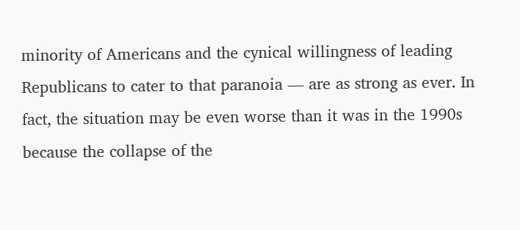minority of Americans and the cynical willingness of leading Republicans to cater to that paranoia — are as strong as ever. In fact, the situation may be even worse than it was in the 1990s because the collapse of the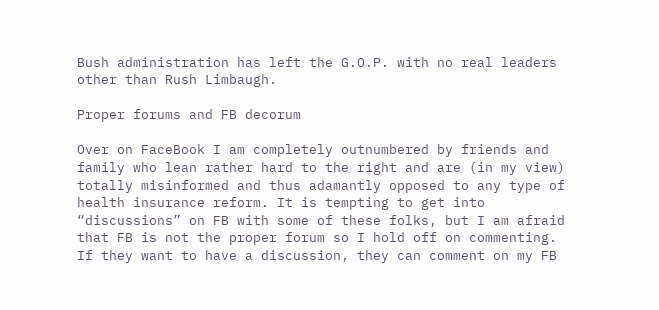Bush administration has left the G.O.P. with no real leaders other than Rush Limbaugh.

Proper forums and FB decorum

Over on FaceBook I am completely outnumbered by friends and family who lean rather hard to the right and are (in my view) totally misinformed and thus adamantly opposed to any type of health insurance reform. It is tempting to get into “discussions” on FB with some of these folks, but I am afraid that FB is not the proper forum so I hold off on commenting. If they want to have a discussion, they can comment on my FB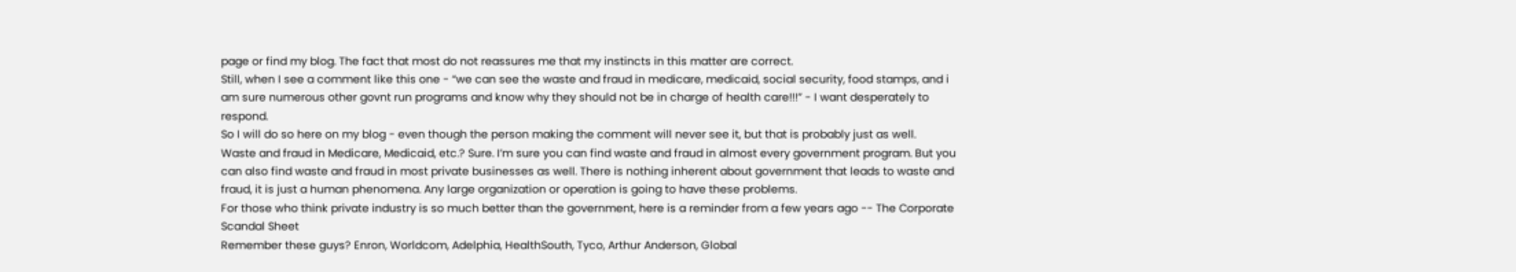page or find my blog. The fact that most do not reassures me that my instincts in this matter are correct.
Still, when I see a comment like this one - “we can see the waste and fraud in medicare, medicaid, social security, food stamps, and i am sure numerous other govnt run programs and know why they should not be in charge of health care!!!” - I want desperately to respond.
So I will do so here on my blog - even though the person making the comment will never see it, but that is probably just as well.
Waste and fraud in Medicare, Medicaid, etc.? Sure. I’m sure you can find waste and fraud in almost every government program. But you can also find waste and fraud in most private businesses as well. There is nothing inherent about government that leads to waste and fraud, it is just a human phenomena. Any large organization or operation is going to have these problems.
For those who think private industry is so much better than the government, here is a reminder from a few years ago -- The Corporate Scandal Sheet
Remember these guys? Enron, Worldcom, Adelphia, HealthSouth, Tyco, Arthur Anderson, Global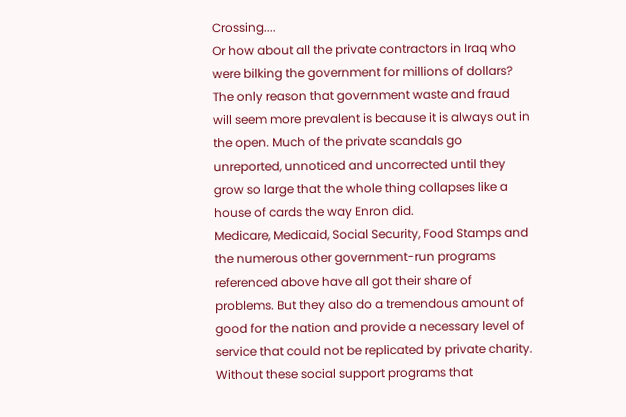Crossing....
Or how about all the private contractors in Iraq who were bilking the government for millions of dollars?
The only reason that government waste and fraud will seem more prevalent is because it is always out in the open. Much of the private scandals go unreported, unnoticed and uncorrected until they grow so large that the whole thing collapses like a house of cards the way Enron did.
Medicare, Medicaid, Social Security, Food Stamps and the numerous other government-run programs referenced above have all got their share of problems. But they also do a tremendous amount of good for the nation and provide a necessary level of service that could not be replicated by private charity. Without these social support programs that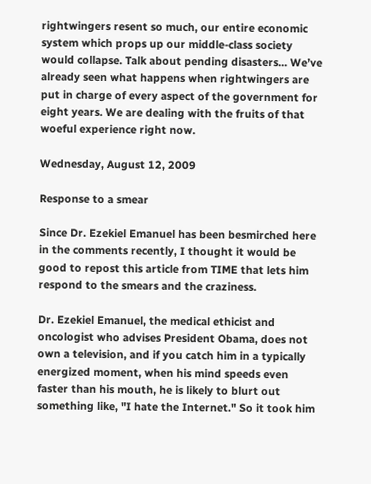rightwingers resent so much, our entire economic system which props up our middle-class society would collapse. Talk about pending disasters... We’ve already seen what happens when rightwingers are put in charge of every aspect of the government for eight years. We are dealing with the fruits of that woeful experience right now.

Wednesday, August 12, 2009

Response to a smear

Since Dr. Ezekiel Emanuel has been besmirched here in the comments recently, I thought it would be good to repost this article from TIME that lets him respond to the smears and the craziness.

Dr. Ezekiel Emanuel, the medical ethicist and oncologist who advises President Obama, does not own a television, and if you catch him in a typically energized moment, when his mind speeds even faster than his mouth, he is likely to blurt out something like, "I hate the Internet." So it took him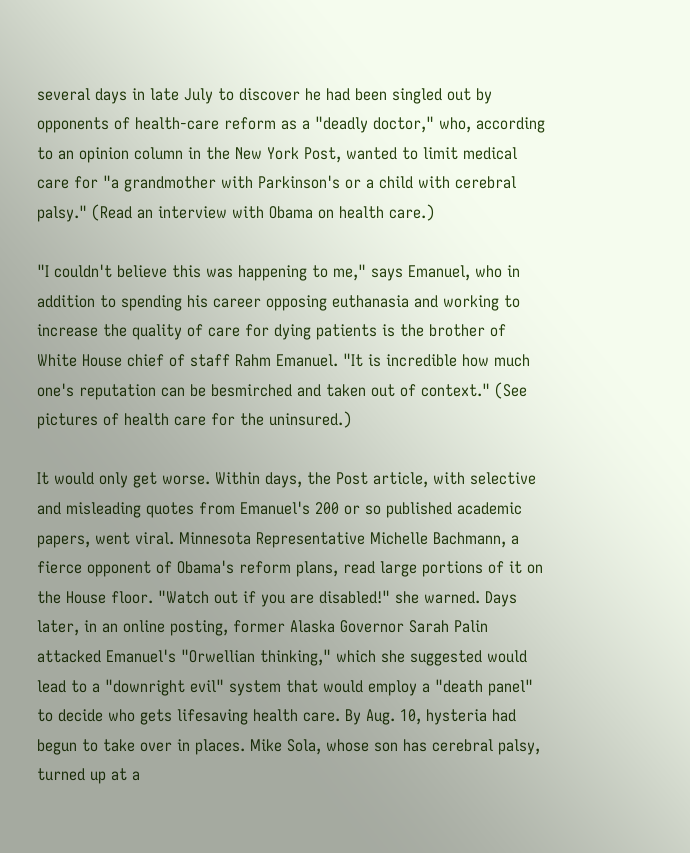several days in late July to discover he had been singled out by opponents of health-care reform as a "deadly doctor," who, according to an opinion column in the New York Post, wanted to limit medical care for "a grandmother with Parkinson's or a child with cerebral palsy." (Read an interview with Obama on health care.)

"I couldn't believe this was happening to me," says Emanuel, who in addition to spending his career opposing euthanasia and working to increase the quality of care for dying patients is the brother of White House chief of staff Rahm Emanuel. "It is incredible how much one's reputation can be besmirched and taken out of context." (See pictures of health care for the uninsured.)

It would only get worse. Within days, the Post article, with selective and misleading quotes from Emanuel's 200 or so published academic papers, went viral. Minnesota Representative Michelle Bachmann, a fierce opponent of Obama's reform plans, read large portions of it on the House floor. "Watch out if you are disabled!" she warned. Days later, in an online posting, former Alaska Governor Sarah Palin attacked Emanuel's "Orwellian thinking," which she suggested would lead to a "downright evil" system that would employ a "death panel" to decide who gets lifesaving health care. By Aug. 10, hysteria had begun to take over in places. Mike Sola, whose son has cerebral palsy, turned up at a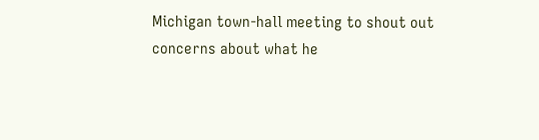Michigan town-hall meeting to shout out concerns about what he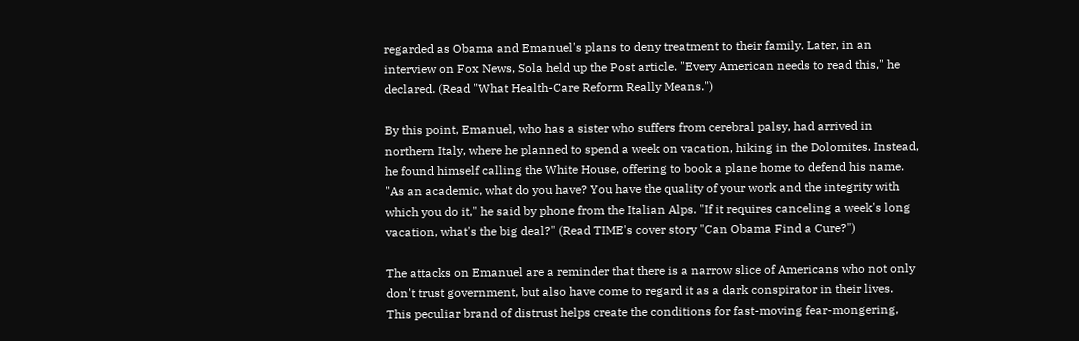regarded as Obama and Emanuel's plans to deny treatment to their family. Later, in an interview on Fox News, Sola held up the Post article. "Every American needs to read this," he declared. (Read "What Health-Care Reform Really Means.")

By this point, Emanuel, who has a sister who suffers from cerebral palsy, had arrived in northern Italy, where he planned to spend a week on vacation, hiking in the Dolomites. Instead, he found himself calling the White House, offering to book a plane home to defend his name. "As an academic, what do you have? You have the quality of your work and the integrity with which you do it," he said by phone from the Italian Alps. "If it requires canceling a week's long vacation, what's the big deal?" (Read TIME's cover story "Can Obama Find a Cure?")

The attacks on Emanuel are a reminder that there is a narrow slice of Americans who not only don't trust government, but also have come to regard it as a dark conspirator in their lives. This peculiar brand of distrust helps create the conditions for fast-moving fear-mongering,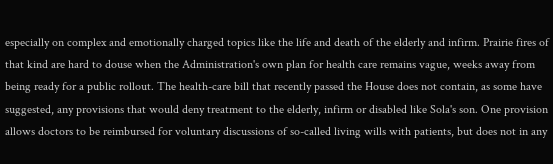especially on complex and emotionally charged topics like the life and death of the elderly and infirm. Prairie fires of that kind are hard to douse when the Administration's own plan for health care remains vague, weeks away from being ready for a public rollout. The health-care bill that recently passed the House does not contain, as some have suggested, any provisions that would deny treatment to the elderly, infirm or disabled like Sola's son. One provision allows doctors to be reimbursed for voluntary discussions of so-called living wills with patients, but does not in any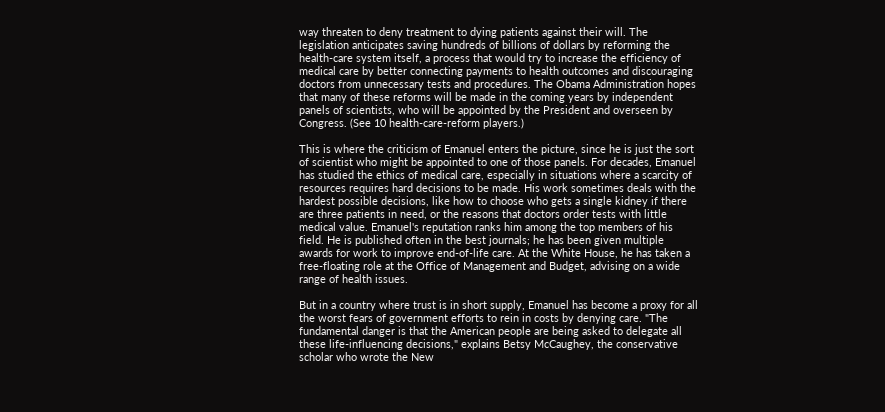way threaten to deny treatment to dying patients against their will. The legislation anticipates saving hundreds of billions of dollars by reforming the health-care system itself, a process that would try to increase the efficiency of medical care by better connecting payments to health outcomes and discouraging doctors from unnecessary tests and procedures. The Obama Administration hopes that many of these reforms will be made in the coming years by independent panels of scientists, who will be appointed by the President and overseen by Congress. (See 10 health-care-reform players.)

This is where the criticism of Emanuel enters the picture, since he is just the sort of scientist who might be appointed to one of those panels. For decades, Emanuel has studied the ethics of medical care, especially in situations where a scarcity of resources requires hard decisions to be made. His work sometimes deals with the hardest possible decisions, like how to choose who gets a single kidney if there are three patients in need, or the reasons that doctors order tests with little medical value. Emanuel's reputation ranks him among the top members of his field. He is published often in the best journals; he has been given multiple awards for work to improve end-of-life care. At the White House, he has taken a free-floating role at the Office of Management and Budget, advising on a wide range of health issues.

But in a country where trust is in short supply, Emanuel has become a proxy for all the worst fears of government efforts to rein in costs by denying care. "The fundamental danger is that the American people are being asked to delegate all these life-influencing decisions," explains Betsy McCaughey, the conservative scholar who wrote the New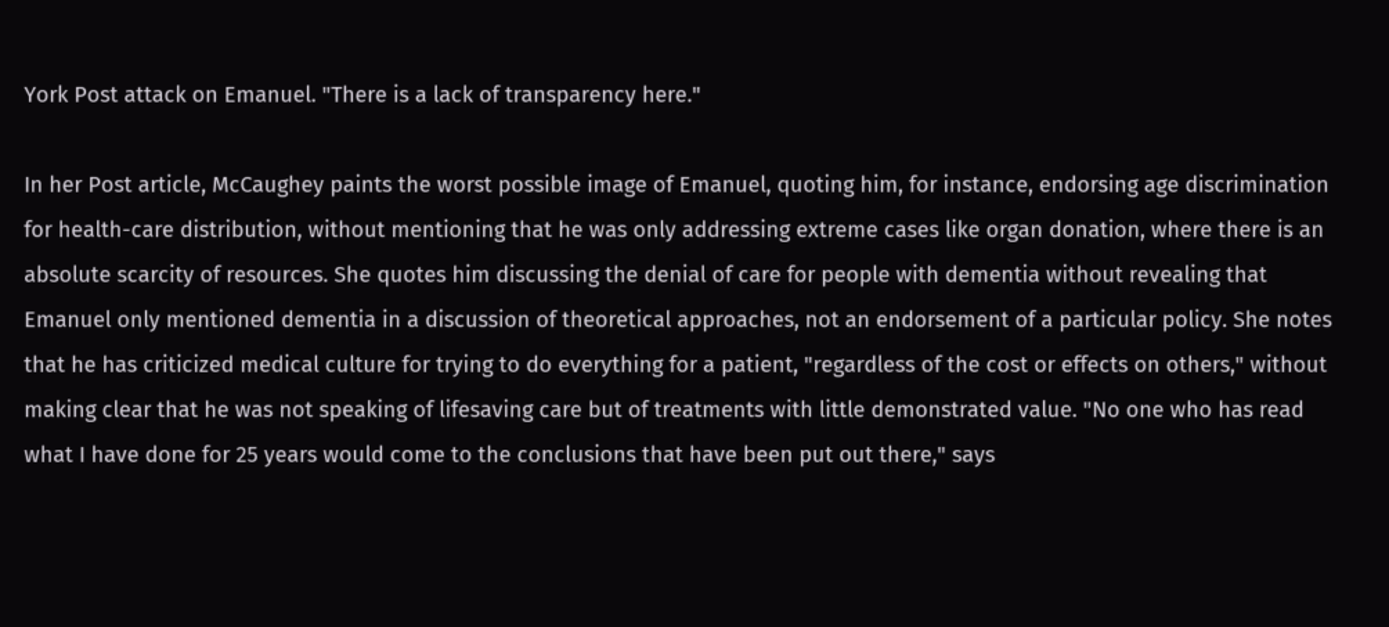York Post attack on Emanuel. "There is a lack of transparency here."

In her Post article, McCaughey paints the worst possible image of Emanuel, quoting him, for instance, endorsing age discrimination for health-care distribution, without mentioning that he was only addressing extreme cases like organ donation, where there is an absolute scarcity of resources. She quotes him discussing the denial of care for people with dementia without revealing that Emanuel only mentioned dementia in a discussion of theoretical approaches, not an endorsement of a particular policy. She notes that he has criticized medical culture for trying to do everything for a patient, "regardless of the cost or effects on others," without making clear that he was not speaking of lifesaving care but of treatments with little demonstrated value. "No one who has read what I have done for 25 years would come to the conclusions that have been put out there," says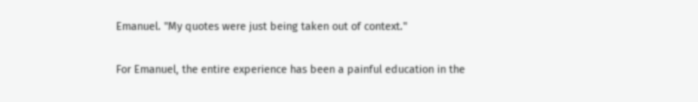Emanuel. "My quotes were just being taken out of context."

For Emanuel, the entire experience has been a painful education in the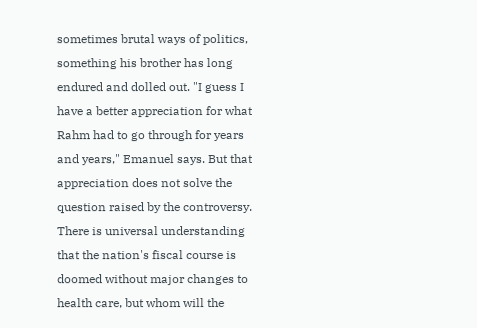sometimes brutal ways of politics, something his brother has long endured and dolled out. "I guess I have a better appreciation for what Rahm had to go through for years and years," Emanuel says. But that appreciation does not solve the question raised by the controversy. There is universal understanding that the nation's fiscal course is doomed without major changes to health care, but whom will the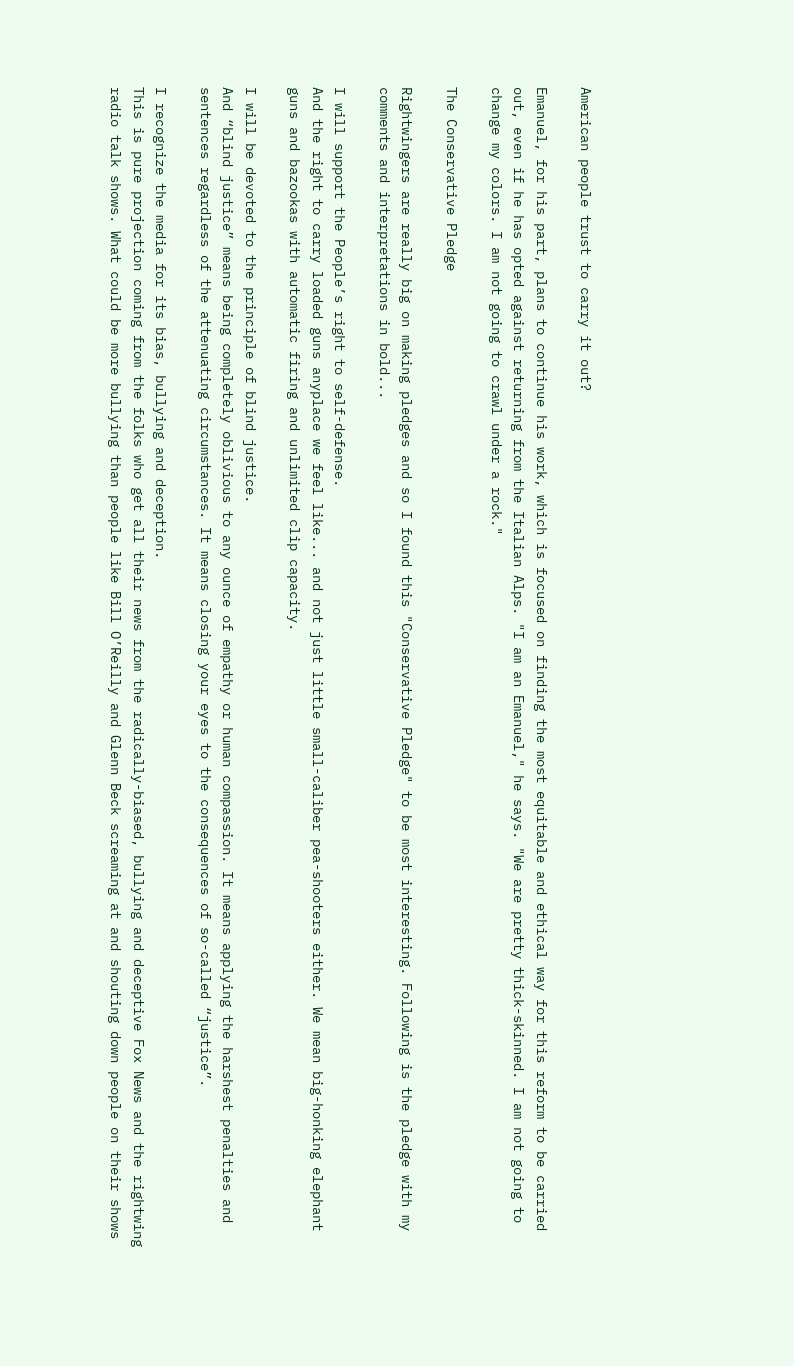American people trust to carry it out?

Emanuel, for his part, plans to continue his work, which is focused on finding the most equitable and ethical way for this reform to be carried out, even if he has opted against returning from the Italian Alps. "I am an Emanuel," he says. "We are pretty thick-skinned. I am not going to change my colors. I am not going to crawl under a rock."

The Conservative Pledge

Rightwingers are really big on making pledges and so I found this "Conservative Pledge" to be most interesting. Following is the pledge with my comments and interpretations in bold...

I will support the People’s right to self-defense.
And the right to carry loaded guns anyplace we feel like... and not just little small-caliber pea-shooters either. We mean big-honking elephant guns and bazookas with automatic firing and unlimited clip capacity.

I will be devoted to the principle of blind justice.
And “blind justice” means being completely oblivious to any ounce of empathy or human compassion. It means applying the harshest penalties and sentences regardless of the attenuating circumstances. It means closing your eyes to the consequences of so-called “justice”.

I recognize the media for its bias, bullying and deception.
This is pure projection coming from the folks who get all their news from the radically-biased, bullying and deceptive Fox News and the rightwing radio talk shows. What could be more bullying than people like Bill O’Reilly and Glenn Beck screaming at and shouting down people on their shows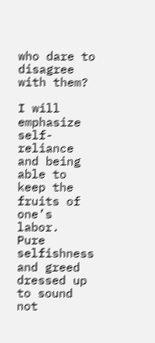who dare to disagree with them?

I will emphasize self-reliance and being able to keep the fruits of one’s labor.
Pure selfishness and greed dressed up to sound not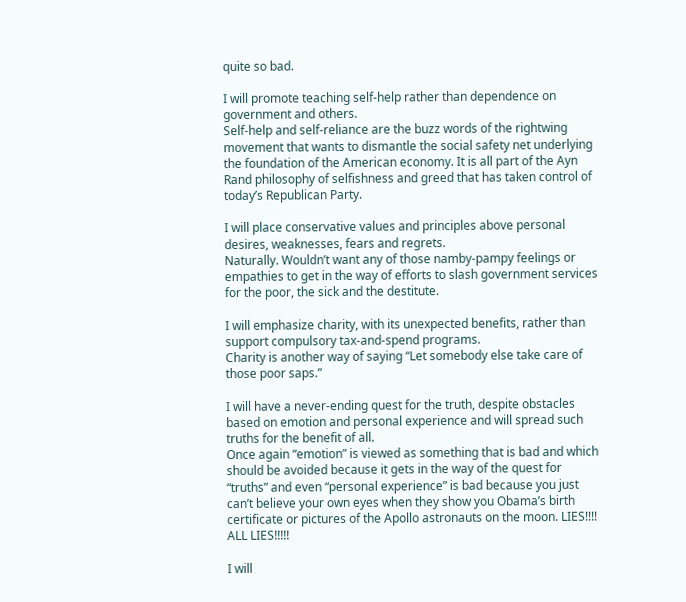quite so bad.

I will promote teaching self-help rather than dependence on government and others.
Self-help and self-reliance are the buzz words of the rightwing movement that wants to dismantle the social safety net underlying the foundation of the American economy. It is all part of the Ayn Rand philosophy of selfishness and greed that has taken control of today’s Republican Party.

I will place conservative values and principles above personal desires, weaknesses, fears and regrets.
Naturally. Wouldn’t want any of those namby-pampy feelings or empathies to get in the way of efforts to slash government services for the poor, the sick and the destitute.

I will emphasize charity, with its unexpected benefits, rather than support compulsory tax-and-spend programs.
Charity is another way of saying “Let somebody else take care of those poor saps.”

I will have a never-ending quest for the truth, despite obstacles based on emotion and personal experience and will spread such truths for the benefit of all.
Once again “emotion” is viewed as something that is bad and which should be avoided because it gets in the way of the quest for “truths” and even “personal experience” is bad because you just can’t believe your own eyes when they show you Obama’s birth certificate or pictures of the Apollo astronauts on the moon. LIES!!!! ALL LIES!!!!!

I will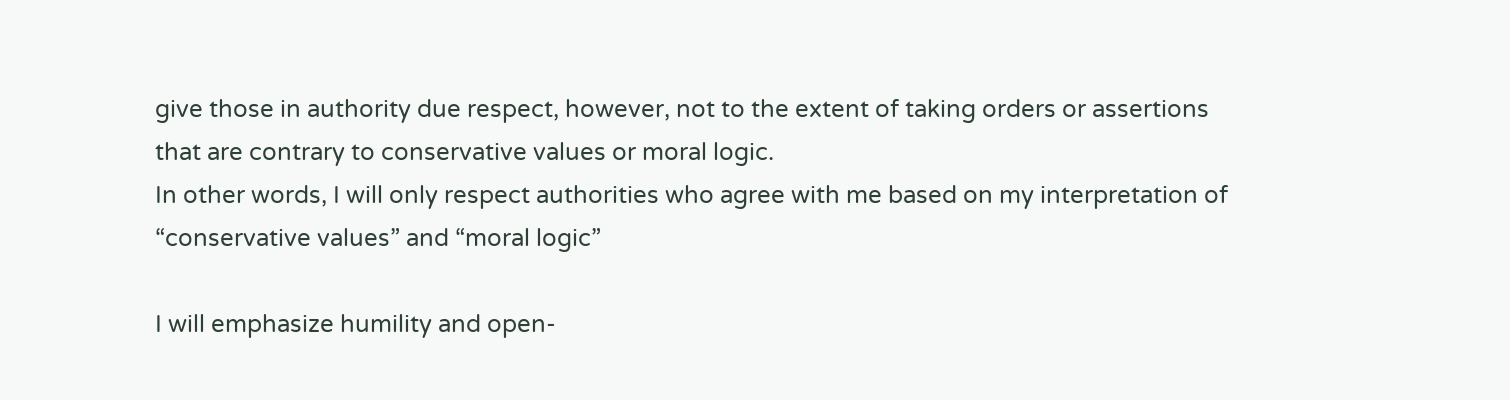give those in authority due respect, however, not to the extent of taking orders or assertions that are contrary to conservative values or moral logic.
In other words, I will only respect authorities who agree with me based on my interpretation of “conservative values” and “moral logic”

I will emphasize humility and open-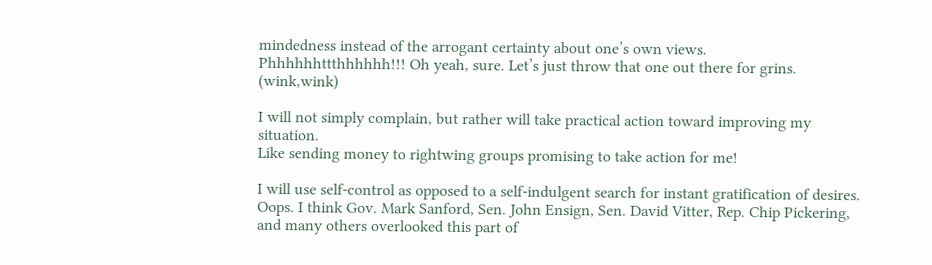mindedness instead of the arrogant certainty about one’s own views.
Phhhhhhttthhhhhh!!! Oh yeah, sure. Let’s just throw that one out there for grins. (wink,wink)

I will not simply complain, but rather will take practical action toward improving my situation.
Like sending money to rightwing groups promising to take action for me!

I will use self-control as opposed to a self-indulgent search for instant gratification of desires.
Oops. I think Gov. Mark Sanford, Sen. John Ensign, Sen. David Vitter, Rep. Chip Pickering, and many others overlooked this part of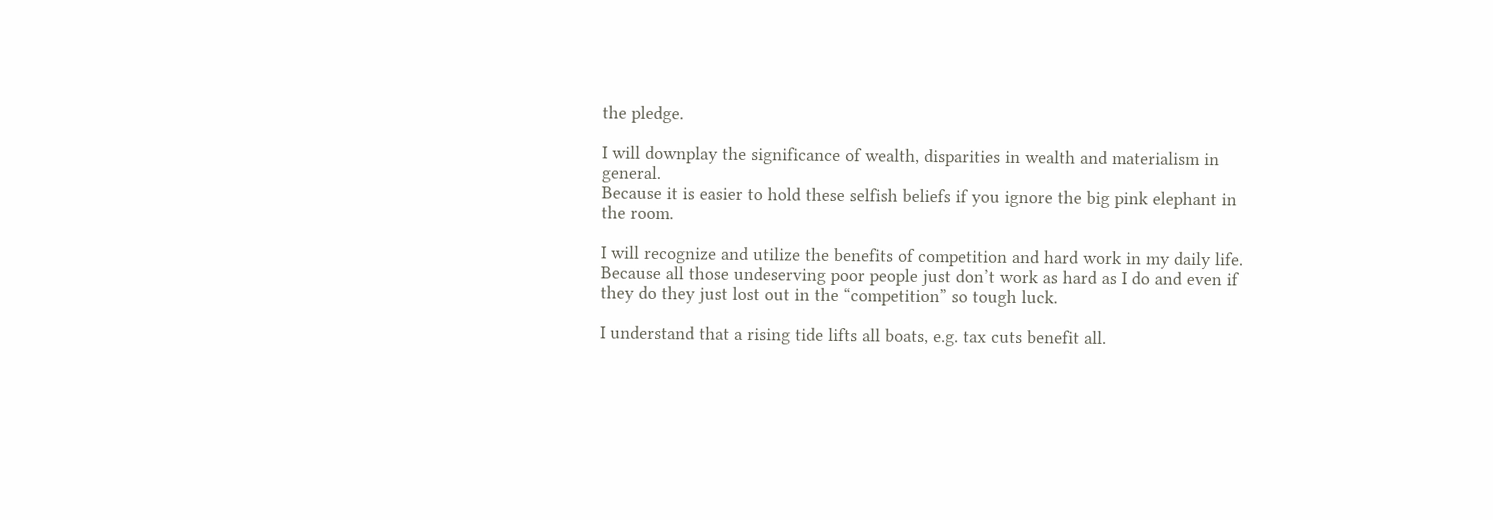the pledge.

I will downplay the significance of wealth, disparities in wealth and materialism in general.
Because it is easier to hold these selfish beliefs if you ignore the big pink elephant in the room.

I will recognize and utilize the benefits of competition and hard work in my daily life.
Because all those undeserving poor people just don’t work as hard as I do and even if they do they just lost out in the “competition” so tough luck.

I understand that a rising tide lifts all boats, e.g. tax cuts benefit all.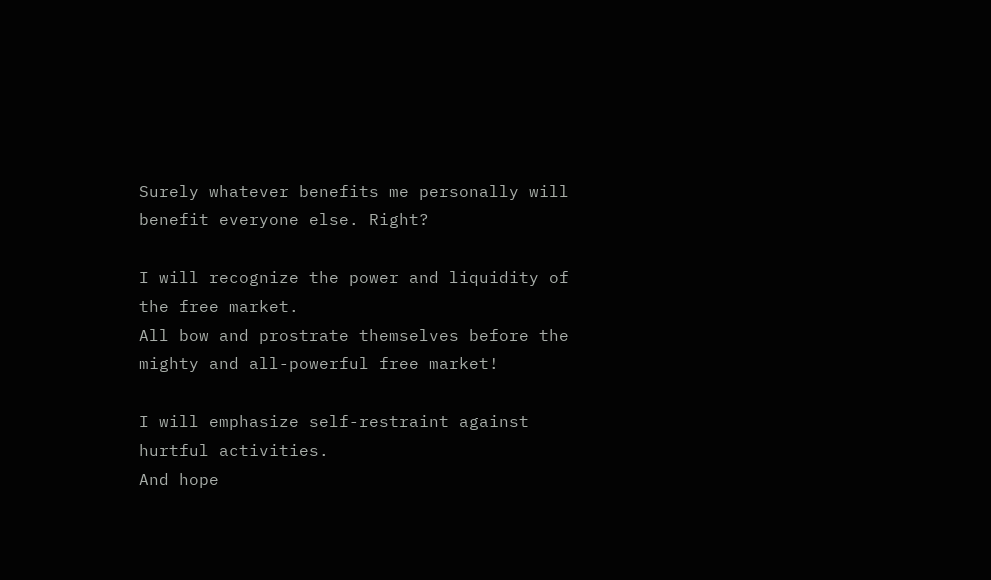Surely whatever benefits me personally will benefit everyone else. Right?

I will recognize the power and liquidity of the free market.
All bow and prostrate themselves before the mighty and all-powerful free market!

I will emphasize self-restraint against hurtful activities.
And hope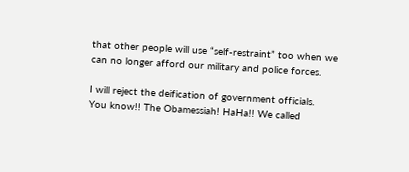that other people will use “self-restraint” too when we can no longer afford our military and police forces.

I will reject the deification of government officials.
You know!! The Obamessiah! HaHa!! We called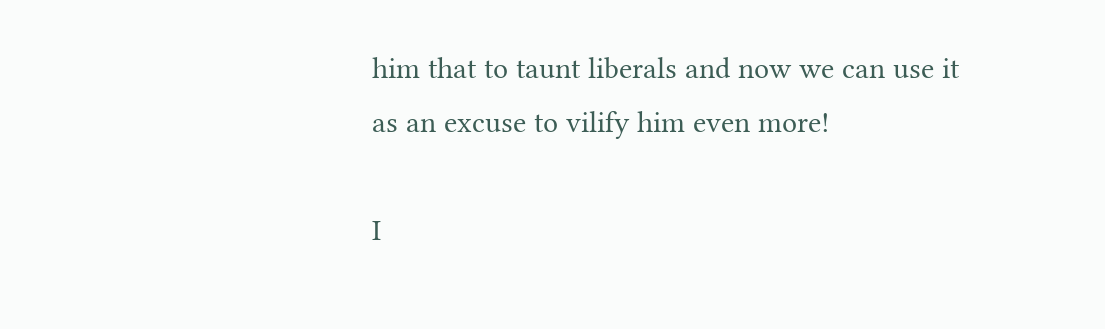him that to taunt liberals and now we can use it as an excuse to vilify him even more!

I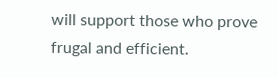will support those who prove frugal and efficient.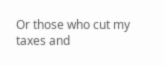Or those who cut my taxes and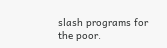slash programs for the poor.